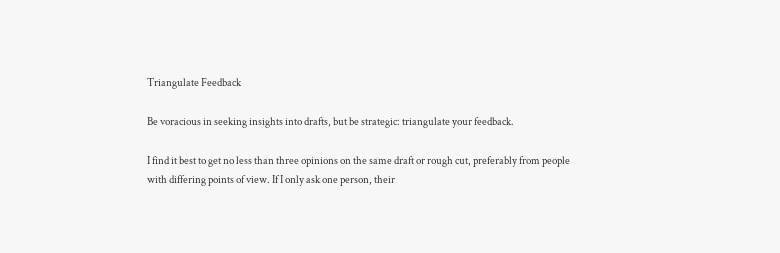Triangulate Feedback

Be voracious in seeking insights into drafts, but be strategic: triangulate your feedback.

I find it best to get no less than three opinions on the same draft or rough cut, preferably from people with differing points of view. If I only ask one person, their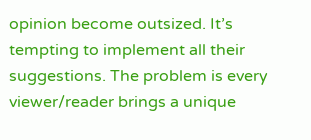opinion become outsized. It’s tempting to implement all their suggestions. The problem is every viewer/reader brings a unique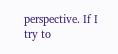perspective. If I try to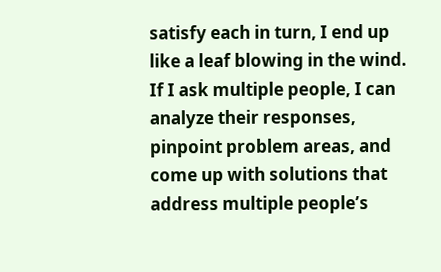satisfy each in turn, I end up like a leaf blowing in the wind. If I ask multiple people, I can analyze their responses, pinpoint problem areas, and come up with solutions that address multiple people’s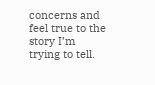concerns and feel true to the story I’m trying to tell.